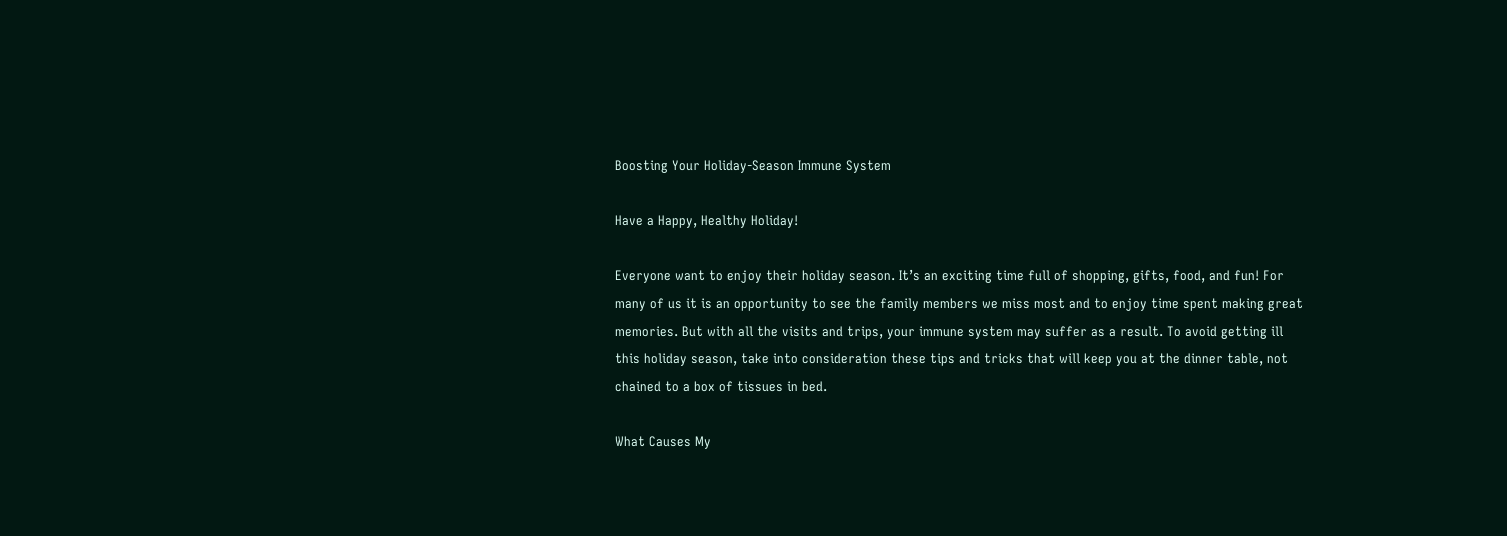Boosting Your Holiday-Season Immune System

Have a Happy, Healthy Holiday!

Everyone want to enjoy their holiday season. It’s an exciting time full of shopping, gifts, food, and fun! For many of us it is an opportunity to see the family members we miss most and to enjoy time spent making great memories. But with all the visits and trips, your immune system may suffer as a result. To avoid getting ill this holiday season, take into consideration these tips and tricks that will keep you at the dinner table, not chained to a box of tissues in bed.

What Causes My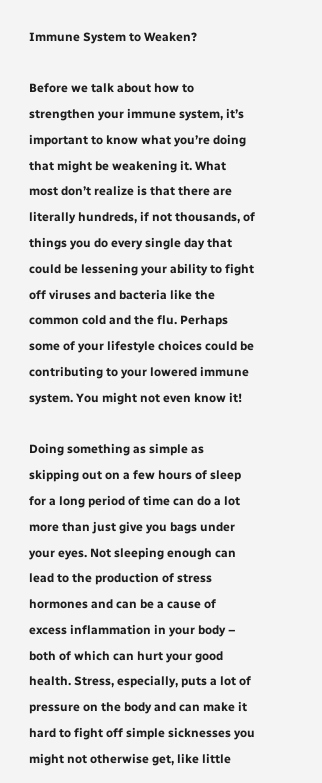Immune System to Weaken?

Before we talk about how to strengthen your immune system, it’s important to know what you’re doing that might be weakening it. What most don’t realize is that there are literally hundreds, if not thousands, of things you do every single day that could be lessening your ability to fight off viruses and bacteria like the common cold and the flu. Perhaps some of your lifestyle choices could be contributing to your lowered immune system. You might not even know it!

Doing something as simple as skipping out on a few hours of sleep for a long period of time can do a lot more than just give you bags under your eyes. Not sleeping enough can lead to the production of stress hormones and can be a cause of excess inflammation in your body – both of which can hurt your good health. Stress, especially, puts a lot of pressure on the body and can make it hard to fight off simple sicknesses you might not otherwise get, like little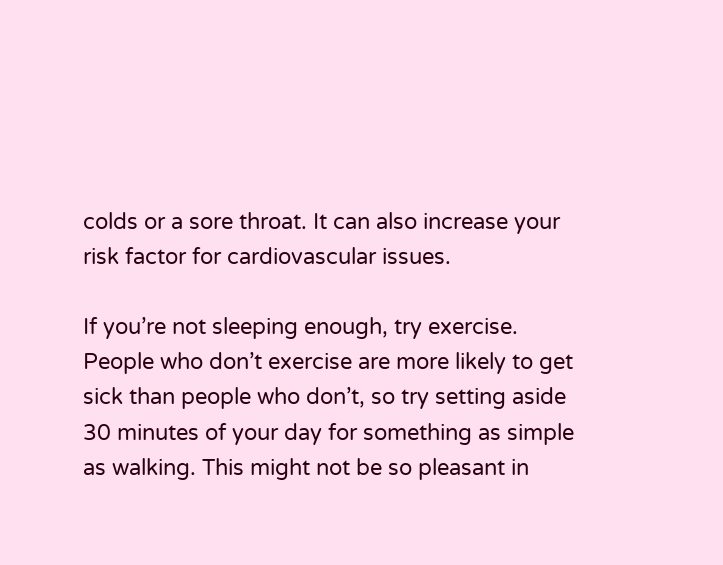colds or a sore throat. It can also increase your risk factor for cardiovascular issues.

If you’re not sleeping enough, try exercise. People who don’t exercise are more likely to get sick than people who don’t, so try setting aside 30 minutes of your day for something as simple as walking. This might not be so pleasant in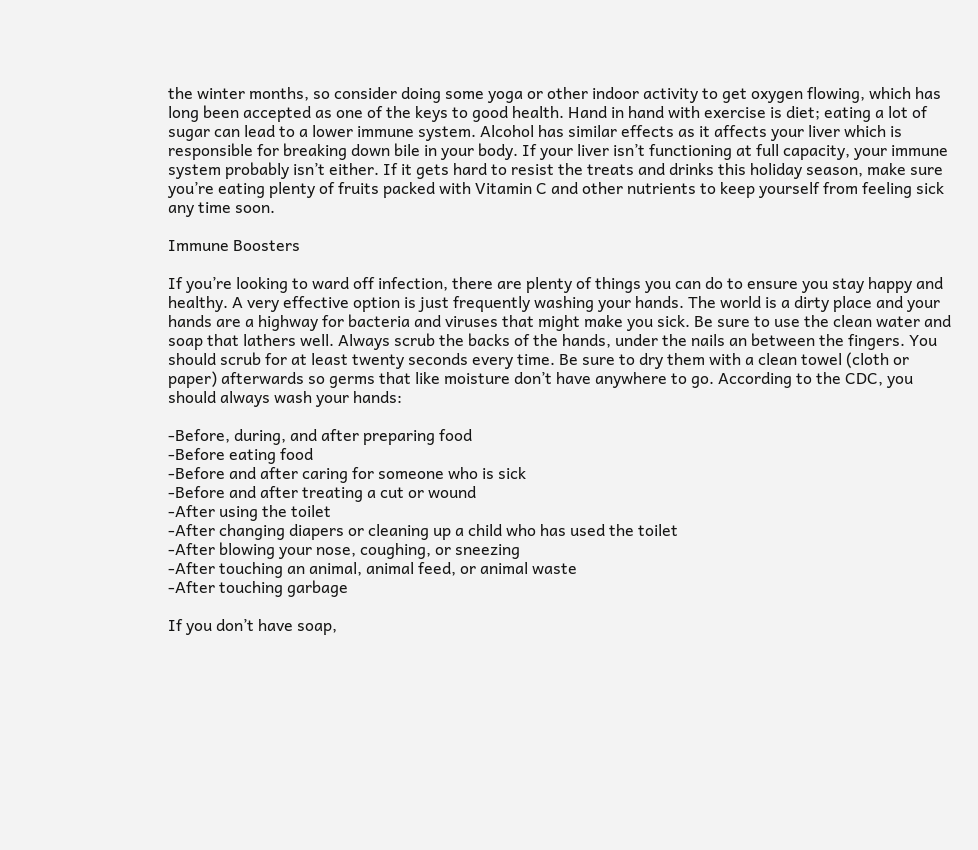the winter months, so consider doing some yoga or other indoor activity to get oxygen flowing, which has long been accepted as one of the keys to good health. Hand in hand with exercise is diet; eating a lot of sugar can lead to a lower immune system. Alcohol has similar effects as it affects your liver which is responsible for breaking down bile in your body. If your liver isn’t functioning at full capacity, your immune system probably isn’t either. If it gets hard to resist the treats and drinks this holiday season, make sure you’re eating plenty of fruits packed with Vitamin C and other nutrients to keep yourself from feeling sick any time soon.

Immune Boosters

If you’re looking to ward off infection, there are plenty of things you can do to ensure you stay happy and healthy. A very effective option is just frequently washing your hands. The world is a dirty place and your hands are a highway for bacteria and viruses that might make you sick. Be sure to use the clean water and soap that lathers well. Always scrub the backs of the hands, under the nails an between the fingers. You should scrub for at least twenty seconds every time. Be sure to dry them with a clean towel (cloth or paper) afterwards so germs that like moisture don’t have anywhere to go. According to the CDC, you should always wash your hands:

-Before, during, and after preparing food
-Before eating food
-Before and after caring for someone who is sick
-Before and after treating a cut or wound
-After using the toilet
-After changing diapers or cleaning up a child who has used the toilet
-After blowing your nose, coughing, or sneezing
-After touching an animal, animal feed, or animal waste
-After touching garbage

If you don’t have soap,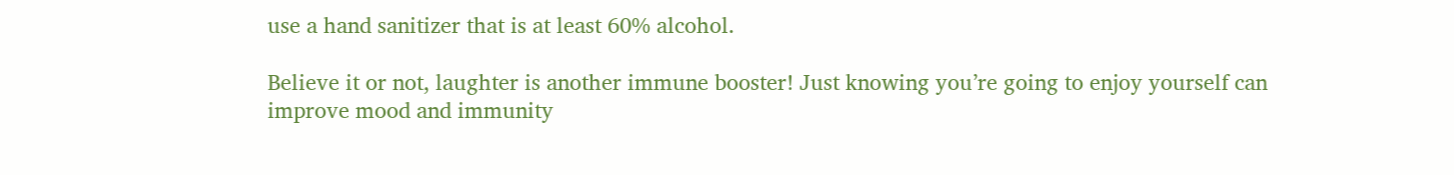use a hand sanitizer that is at least 60% alcohol.

Believe it or not, laughter is another immune booster! Just knowing you’re going to enjoy yourself can improve mood and immunity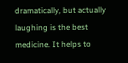dramatically, but actually laughing is the best medicine. It helps to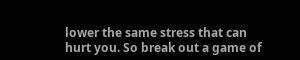lower the same stress that can hurt you. So break out a game of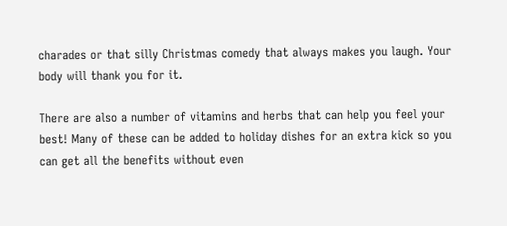charades or that silly Christmas comedy that always makes you laugh. Your body will thank you for it.

There are also a number of vitamins and herbs that can help you feel your best! Many of these can be added to holiday dishes for an extra kick so you can get all the benefits without even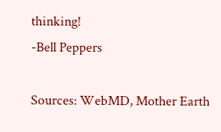thinking!
-Bell Peppers

Sources: WebMD, Mother Earth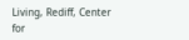Living, Rediff, Center for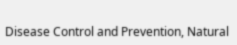Disease Control and Prevention, Natural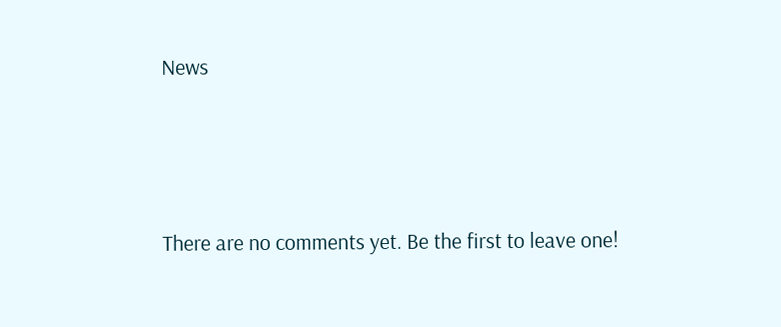News



There are no comments yet. Be the first to leave one!